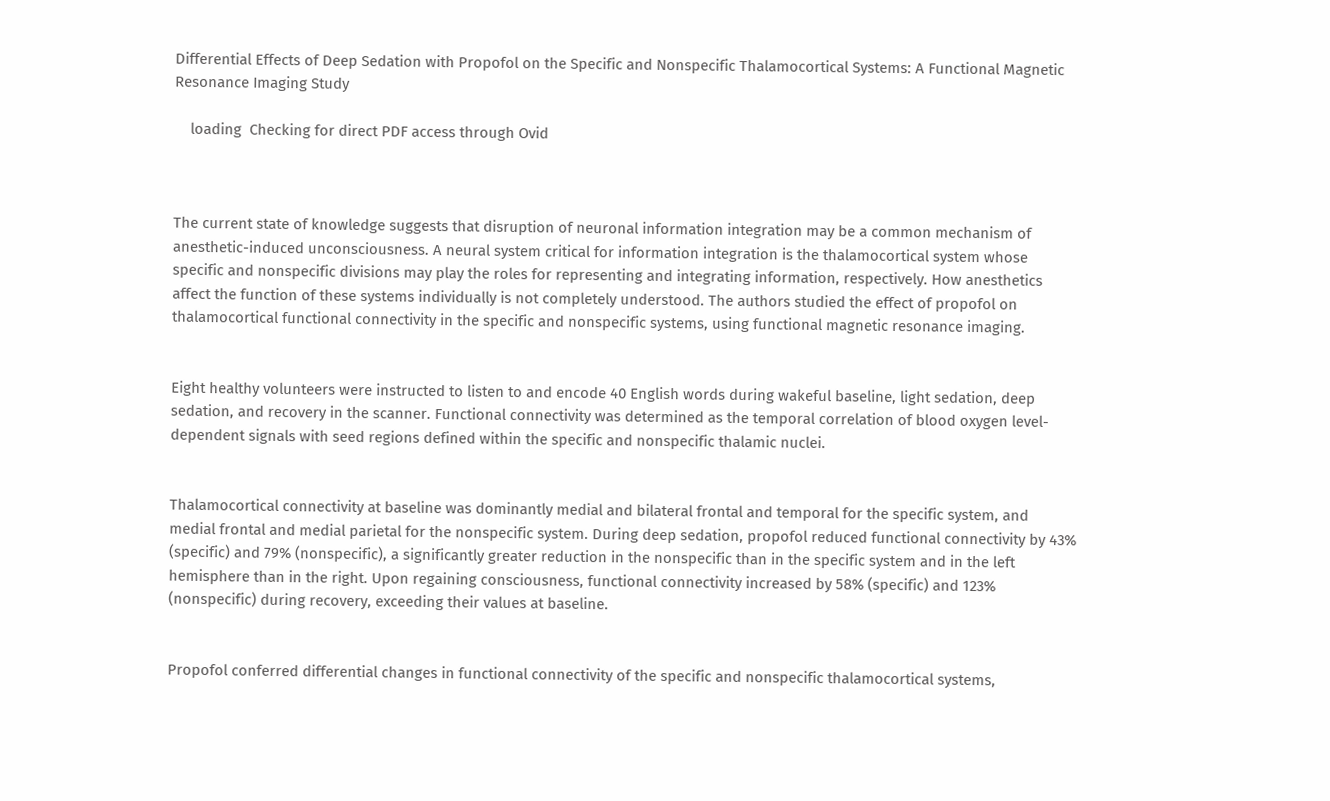Differential Effects of Deep Sedation with Propofol on the Specific and Nonspecific Thalamocortical Systems: A Functional Magnetic Resonance Imaging Study

    loading  Checking for direct PDF access through Ovid



The current state of knowledge suggests that disruption of neuronal information integration may be a common mechanism of anesthetic-induced unconsciousness. A neural system critical for information integration is the thalamocortical system whose specific and nonspecific divisions may play the roles for representing and integrating information, respectively. How anesthetics affect the function of these systems individually is not completely understood. The authors studied the effect of propofol on thalamocortical functional connectivity in the specific and nonspecific systems, using functional magnetic resonance imaging.


Eight healthy volunteers were instructed to listen to and encode 40 English words during wakeful baseline, light sedation, deep sedation, and recovery in the scanner. Functional connectivity was determined as the temporal correlation of blood oxygen level-dependent signals with seed regions defined within the specific and nonspecific thalamic nuclei.


Thalamocortical connectivity at baseline was dominantly medial and bilateral frontal and temporal for the specific system, and medial frontal and medial parietal for the nonspecific system. During deep sedation, propofol reduced functional connectivity by 43% (specific) and 79% (nonspecific), a significantly greater reduction in the nonspecific than in the specific system and in the left hemisphere than in the right. Upon regaining consciousness, functional connectivity increased by 58% (specific) and 123% (nonspecific) during recovery, exceeding their values at baseline.


Propofol conferred differential changes in functional connectivity of the specific and nonspecific thalamocortical systems,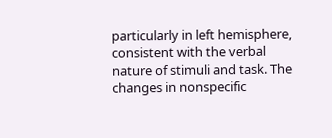particularly in left hemisphere, consistent with the verbal nature of stimuli and task. The changes in nonspecific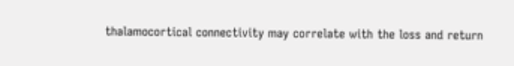thalamocortical connectivity may correlate with the loss and return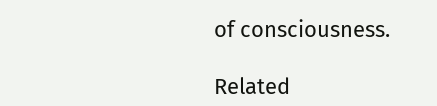of consciousness.

Related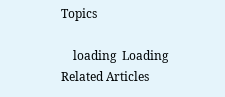Topics

    loading  Loading Related Articles